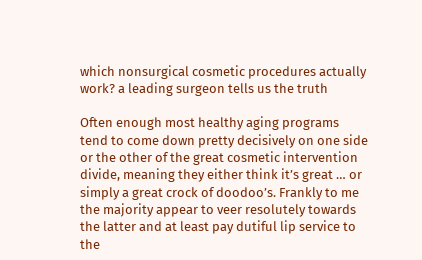which nonsurgical cosmetic procedures actually work? a leading surgeon tells us the truth

Often enough most healthy aging programs tend to come down pretty decisively on one side or the other of the great cosmetic intervention divide, meaning they either think it’s great … or simply a great crock of doodoo’s. Frankly to me the majority appear to veer resolutely towards the latter and at least pay dutiful lip service to the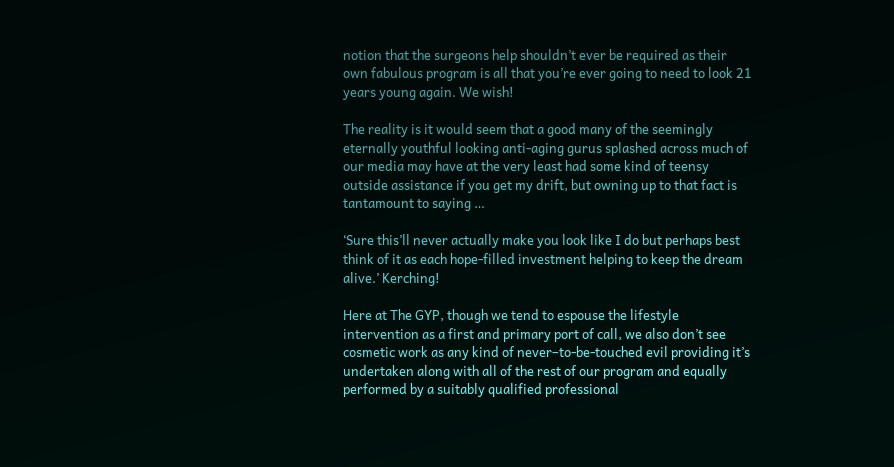notion that the surgeons help shouldn’t ever be required as their own fabulous program is all that you’re ever going to need to look 21 years young again. We wish!

The reality is it would seem that a good many of the seemingly eternally youthful looking anti-aging gurus splashed across much of our media may have at the very least had some kind of teensy outside assistance if you get my drift, but owning up to that fact is tantamount to saying …

‘Sure this’ll never actually make you look like I do but perhaps best think of it as each hope-filled investment helping to keep the dream alive.’ Kerching!

Here at The GYP, though we tend to espouse the lifestyle intervention as a first and primary port of call, we also don’t see cosmetic work as any kind of never–to-be-touched evil providing it’s undertaken along with all of the rest of our program and equally performed by a suitably qualified professional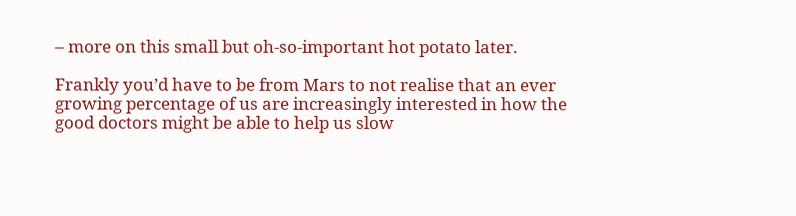– more on this small but oh-so-important hot potato later.

Frankly you’d have to be from Mars to not realise that an ever growing percentage of us are increasingly interested in how the good doctors might be able to help us slow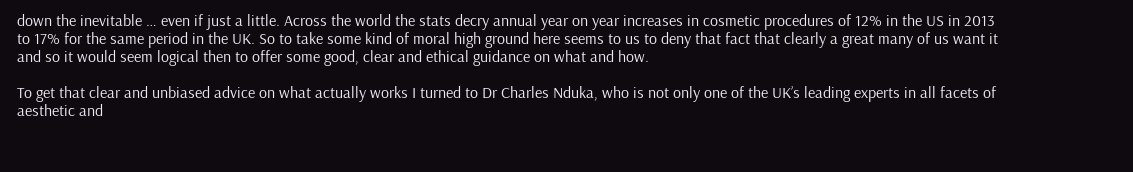down the inevitable … even if just a little. Across the world the stats decry annual year on year increases in cosmetic procedures of 12% in the US in 2013 to 17% for the same period in the UK. So to take some kind of moral high ground here seems to us to deny that fact that clearly a great many of us want it and so it would seem logical then to offer some good, clear and ethical guidance on what and how.

To get that clear and unbiased advice on what actually works I turned to Dr Charles Nduka, who is not only one of the UK’s leading experts in all facets of aesthetic and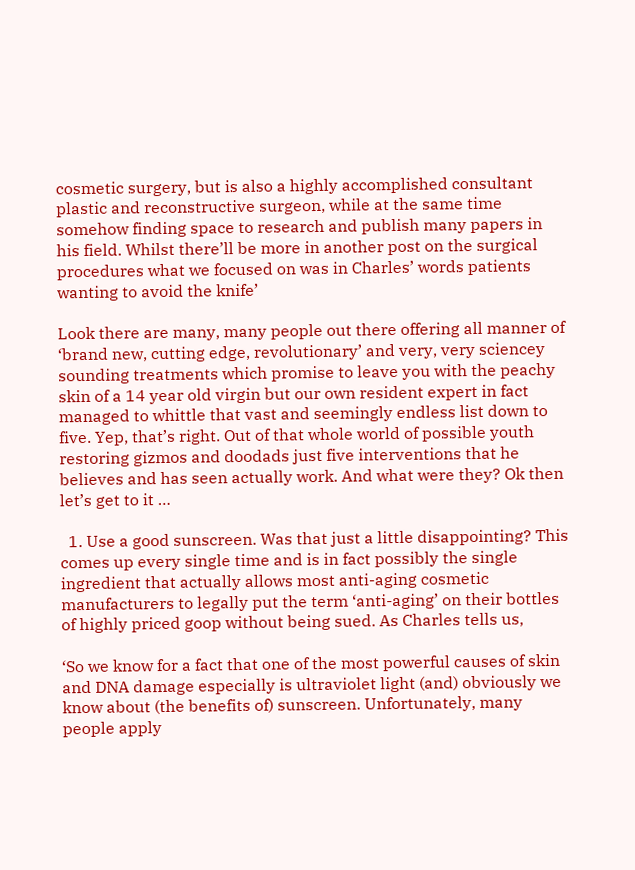cosmetic surgery, but is also a highly accomplished consultant plastic and reconstructive surgeon, while at the same time somehow finding space to research and publish many papers in his field. Whilst there’ll be more in another post on the surgical procedures what we focused on was in Charles’ words patients wanting to avoid the knife’

Look there are many, many people out there offering all manner of ‘brand new, cutting edge, revolutionary’ and very, very sciencey sounding treatments which promise to leave you with the peachy skin of a 14 year old virgin but our own resident expert in fact managed to whittle that vast and seemingly endless list down to five. Yep, that’s right. Out of that whole world of possible youth restoring gizmos and doodads just five interventions that he believes and has seen actually work. And what were they? Ok then let’s get to it …

  1. Use a good sunscreen. Was that just a little disappointing? This comes up every single time and is in fact possibly the single ingredient that actually allows most anti-aging cosmetic manufacturers to legally put the term ‘anti-aging’ on their bottles of highly priced goop without being sued. As Charles tells us,

‘So we know for a fact that one of the most powerful causes of skin and DNA damage especially is ultraviolet light (and) obviously we know about (the benefits of) sunscreen. Unfortunately, many people apply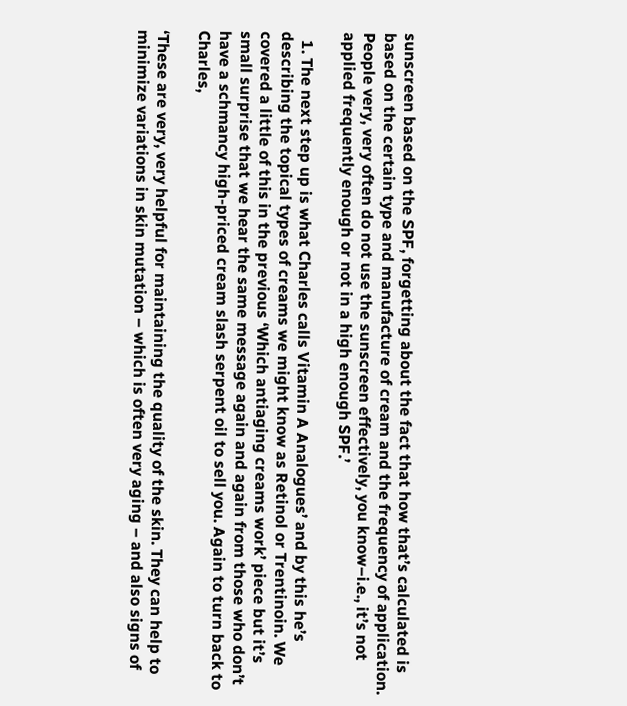sunscreen based on the SPF, forgetting about the fact that how that’s calculated is based on the certain type and manufacture of cream and the frequency of application. People very, very often do not use the sunscreen effectively, you know–i.e., it’s not applied frequently enough or not in a high enough SPF.’

  1. The next step up is what Charles calls Vitamin A Analogues’ and by this he’s describing the topical types of creams we might know as Retinol or Trentinoin. We covered a little of this in the previous ‘Which antiaging creams work’ piece but it’s small surprise that we hear the same message again and again from those who don’t have a schmancy high-priced cream slash serpent oil to sell you. Again to turn back to Charles,

‘These are very, very helpful for maintaining the quality of the skin. They can help to minimize variations in skin mutation – which is often very aging – and also signs of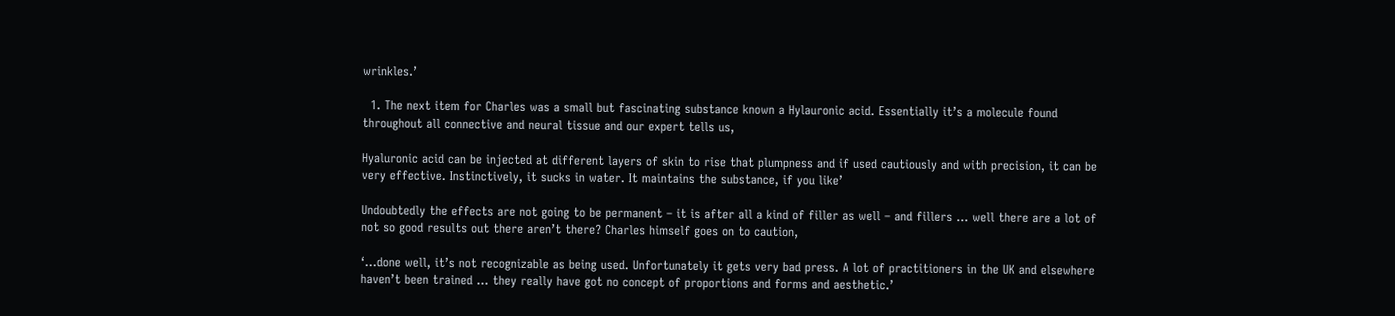wrinkles.’

  1. The next item for Charles was a small but fascinating substance known a Hylauronic acid. Essentially it’s a molecule found throughout all connective and neural tissue and our expert tells us,

Hyaluronic acid can be injected at different layers of skin to rise that plumpness and if used cautiously and with precision, it can be very effective. Instinctively, it sucks in water. It maintains the substance, if you like’

Undoubtedly the effects are not going to be permanent – it is after all a kind of filler as well – and fillers … well there are a lot of not so good results out there aren’t there? Charles himself goes on to caution,

‘…done well, it’s not recognizable as being used. Unfortunately it gets very bad press. A lot of practitioners in the UK and elsewhere haven’t been trained … they really have got no concept of proportions and forms and aesthetic.’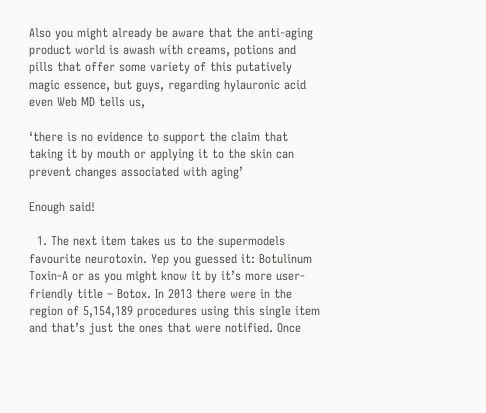Also you might already be aware that the anti-aging product world is awash with creams, potions and pills that offer some variety of this putatively magic essence, but guys, regarding hylauronic acid even Web MD tells us,

‘there is no evidence to support the claim that taking it by mouth or applying it to the skin can prevent changes associated with aging’

Enough said!

  1. The next item takes us to the supermodels favourite neurotoxin. Yep you guessed it: Botulinum Toxin-A or as you might know it by it’s more user-friendly title – Botox. In 2013 there were in the region of 5,154,189 procedures using this single item and that’s just the ones that were notified. Once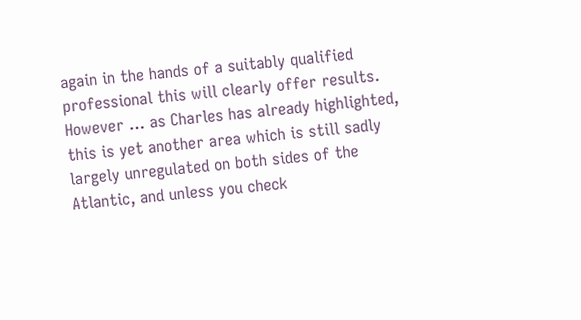again in the hands of a suitably qualified professional this will clearly offer results. However … as Charles has already highlighted, this is yet another area which is still sadly largely unregulated on both sides of the Atlantic, and unless you check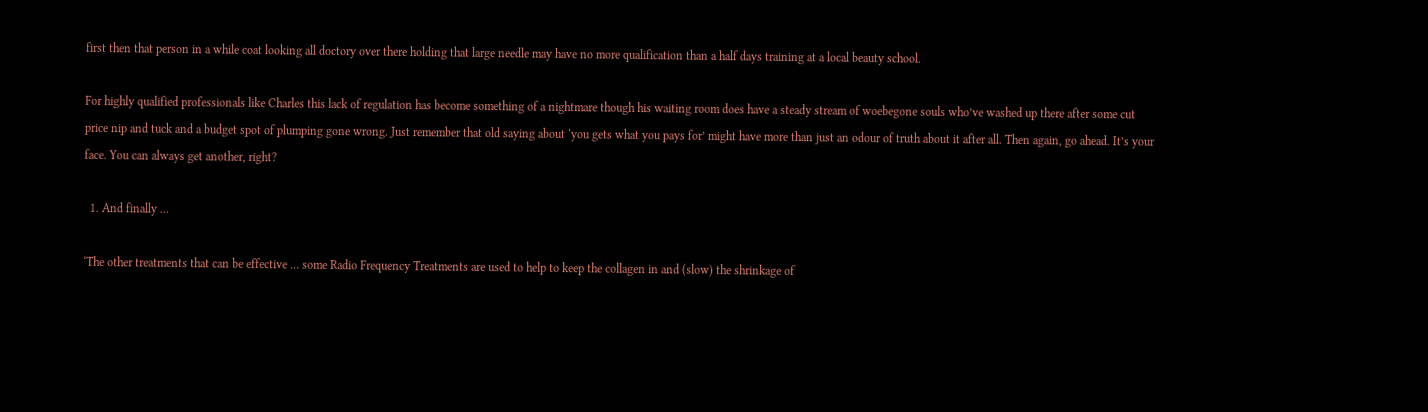first then that person in a while coat looking all doctory over there holding that large needle may have no more qualification than a half days training at a local beauty school.

For highly qualified professionals like Charles this lack of regulation has become something of a nightmare though his waiting room does have a steady stream of woebegone souls who’ve washed up there after some cut price nip and tuck and a budget spot of plumping gone wrong. Just remember that old saying about ‘you gets what you pays for’ might have more than just an odour of truth about it after all. Then again, go ahead. It’s your face. You can always get another, right?

  1. And finally …

‘The other treatments that can be effective … some Radio Frequency Treatments are used to help to keep the collagen in and (slow) the shrinkage of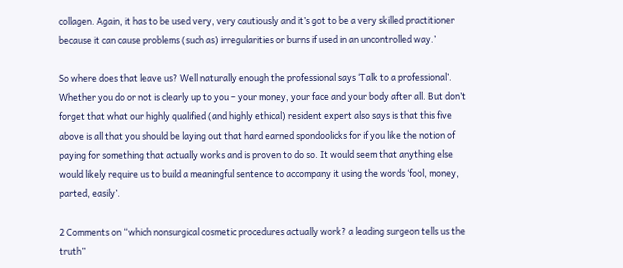collagen. Again, it has to be used very, very cautiously and it’s got to be a very skilled practitioner because it can cause problems (such as) irregularities or burns if used in an uncontrolled way.’

So where does that leave us? Well naturally enough the professional says ‘Talk to a professional’. Whether you do or not is clearly up to you – your money, your face and your body after all. But don’t forget that what our highly qualified (and highly ethical) resident expert also says is that this five above is all that you should be laying out that hard earned spondoolicks for if you like the notion of paying for something that actually works and is proven to do so. It would seem that anything else would likely require us to build a meaningful sentence to accompany it using the words ‘fool, money, parted, easily’.

2 Comments on “which nonsurgical cosmetic procedures actually work? a leading surgeon tells us the truth”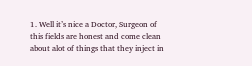1. Well it’s nice a Doctor, Surgeon of this fields are honest and come clean about alot of things that they inject in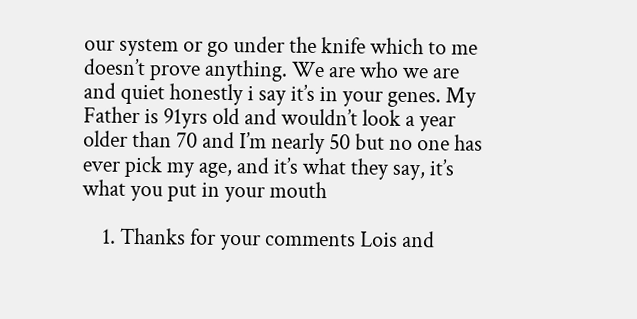our system or go under the knife which to me doesn’t prove anything. We are who we are and quiet honestly i say it’s in your genes. My Father is 91yrs old and wouldn’t look a year older than 70 and I’m nearly 50 but no one has ever pick my age, and it’s what they say, it’s what you put in your mouth

    1. Thanks for your comments Lois and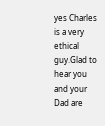yes Charles is a very ethical guy.Glad to hear you and your Dad are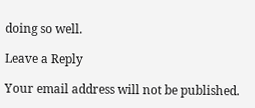doing so well.

Leave a Reply

Your email address will not be published.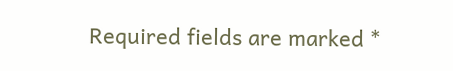Required fields are marked *